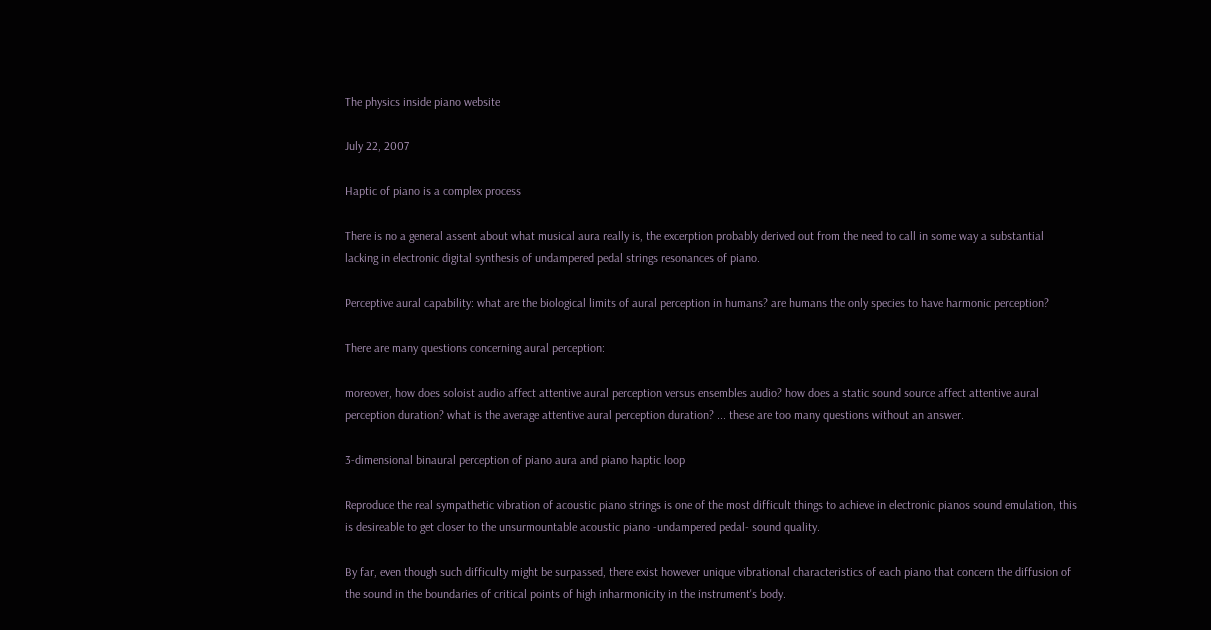The physics inside piano website

July 22, 2007

Haptic of piano is a complex process

There is no a general assent about what musical aura really is, the excerption probably derived out from the need to call in some way a substantial lacking in electronic digital synthesis of undampered pedal strings resonances of piano.

Perceptive aural capability: what are the biological limits of aural perception in humans? are humans the only species to have harmonic perception?

There are many questions concerning aural perception:

moreover, how does soloist audio affect attentive aural perception versus ensembles audio? how does a static sound source affect attentive aural perception duration? what is the average attentive aural perception duration? ... these are too many questions without an answer.

3-dimensional binaural perception of piano aura and piano haptic loop

Reproduce the real sympathetic vibration of acoustic piano strings is one of the most difficult things to achieve in electronic pianos sound emulation, this is desireable to get closer to the unsurmountable acoustic piano -undampered pedal- sound quality.

By far, even though such difficulty might be surpassed, there exist however unique vibrational characteristics of each piano that concern the diffusion of the sound in the boundaries of critical points of high inharmonicity in the instrument's body.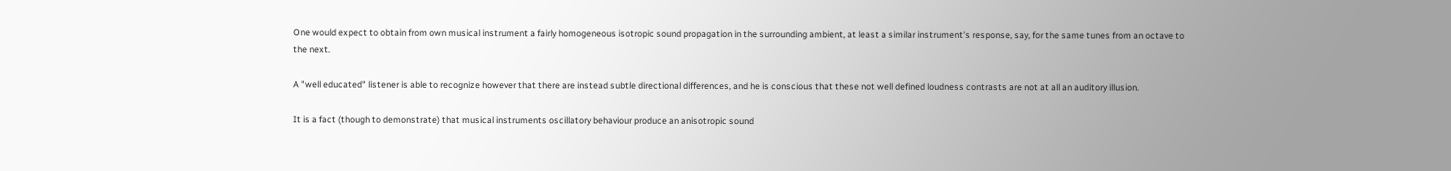One would expect to obtain from own musical instrument a fairly homogeneous isotropic sound propagation in the surrounding ambient, at least a similar instrument's response, say, for the same tunes from an octave to the next.

A "well educated" listener is able to recognize however that there are instead subtle directional differences, and he is conscious that these not well defined loudness contrasts are not at all an auditory illusion.

It is a fact (though to demonstrate) that musical instruments oscillatory behaviour produce an anisotropic sound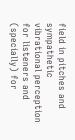field in pitches and sympathetic vibrational perception for listeners and (specially) for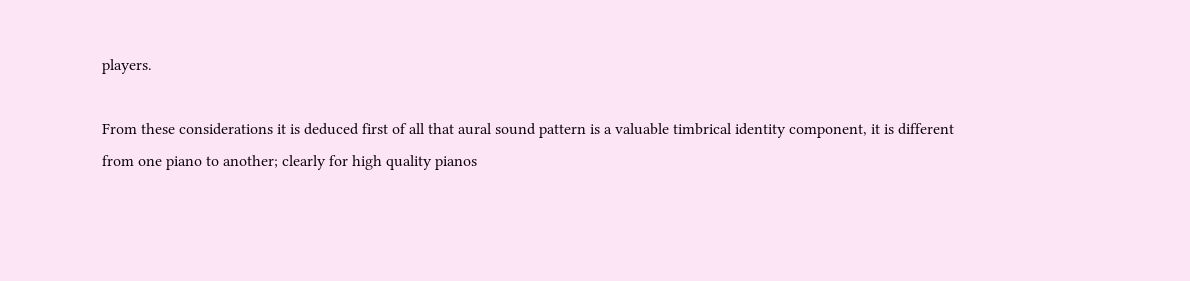players.

From these considerations it is deduced first of all that aural sound pattern is a valuable timbrical identity component, it is different from one piano to another; clearly for high quality pianos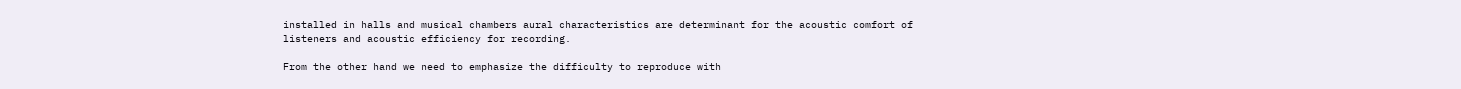installed in halls and musical chambers aural characteristics are determinant for the acoustic comfort of listeners and acoustic efficiency for recording.

From the other hand we need to emphasize the difficulty to reproduce with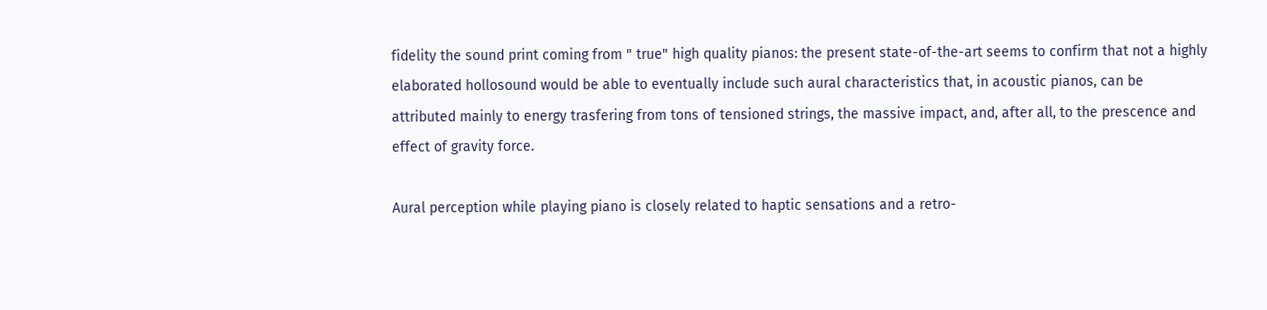fidelity the sound print coming from " true" high quality pianos: the present state-of-the-art seems to confirm that not a highly elaborated hollosound would be able to eventually include such aural characteristics that, in acoustic pianos, can be attributed mainly to energy trasfering from tons of tensioned strings, the massive impact, and, after all, to the prescence and effect of gravity force.

Aural perception while playing piano is closely related to haptic sensations and a retro-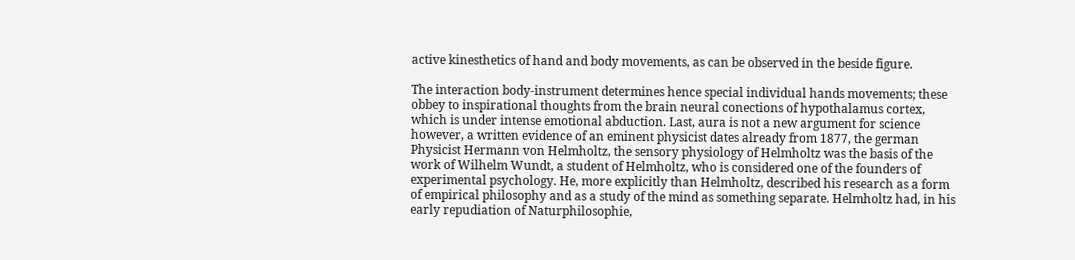active kinesthetics of hand and body movements, as can be observed in the beside figure.

The interaction body-instrument determines hence special individual hands movements; these obbey to inspirational thoughts from the brain neural conections of hypothalamus cortex, which is under intense emotional abduction. Last, aura is not a new argument for science however, a written evidence of an eminent physicist dates already from 1877, the german Physicist Hermann von Helmholtz, the sensory physiology of Helmholtz was the basis of the work of Wilhelm Wundt, a student of Helmholtz, who is considered one of the founders of experimental psychology. He, more explicitly than Helmholtz, described his research as a form of empirical philosophy and as a study of the mind as something separate. Helmholtz had, in his early repudiation of Naturphilosophie,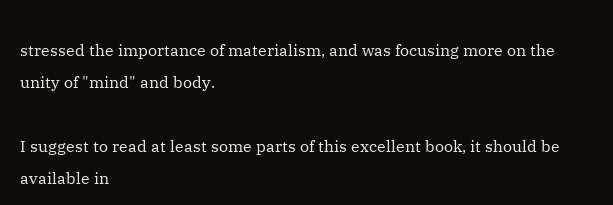stressed the importance of materialism, and was focusing more on the unity of "mind" and body.

I suggest to read at least some parts of this excellent book, it should be available in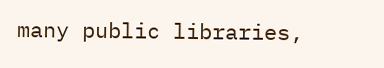many public libraries,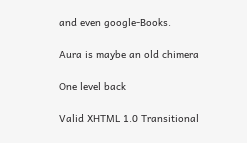and even google-Books.

Aura is maybe an old chimera

One level back

Valid XHTML 1.0 Transitional